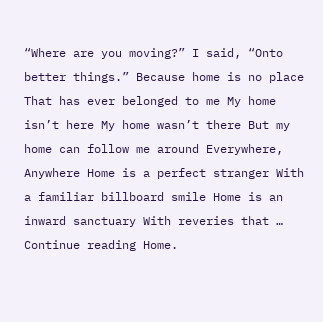“Where are you moving?” I said, “Onto better things.” Because home is no place That has ever belonged to me My home isn’t here My home wasn’t there But my home can follow me around Everywhere, Anywhere Home is a perfect stranger With a familiar billboard smile Home is an inward sanctuary With reveries that … Continue reading Home.